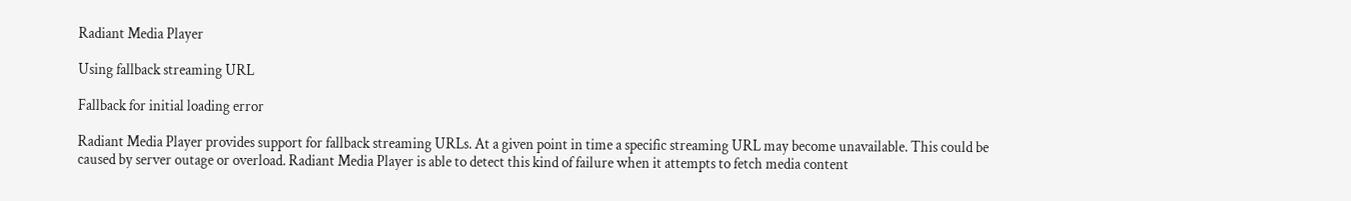Radiant Media Player

Using fallback streaming URL

Fallback for initial loading error

Radiant Media Player provides support for fallback streaming URLs. At a given point in time a specific streaming URL may become unavailable. This could be caused by server outage or overload. Radiant Media Player is able to detect this kind of failure when it attempts to fetch media content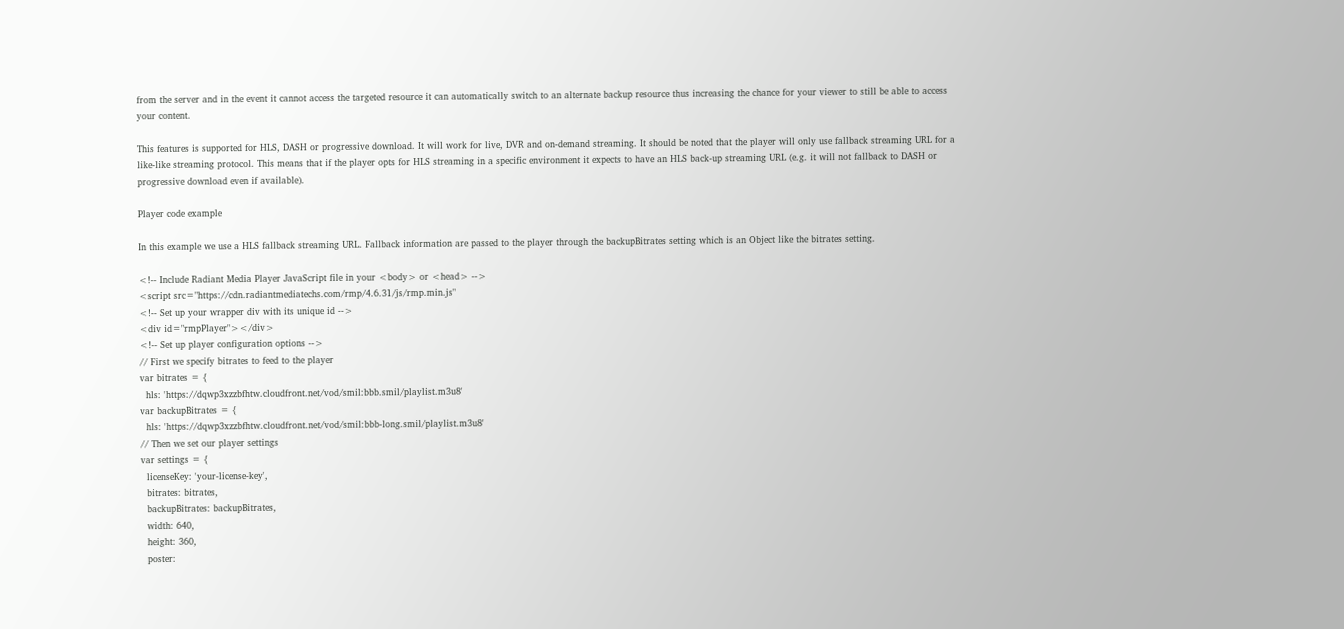from the server and in the event it cannot access the targeted resource it can automatically switch to an alternate backup resource thus increasing the chance for your viewer to still be able to access your content.

This features is supported for HLS, DASH or progressive download. It will work for live, DVR and on-demand streaming. It should be noted that the player will only use fallback streaming URL for a like-like streaming protocol. This means that if the player opts for HLS streaming in a specific environment it expects to have an HLS back-up streaming URL (e.g. it will not fallback to DASH or progressive download even if available).

Player code example

In this example we use a HLS fallback streaming URL. Fallback information are passed to the player through the backupBitrates setting which is an Object like the bitrates setting.

<!-- Include Radiant Media Player JavaScript file in your <body> or <head> -->
<script src="https://cdn.radiantmediatechs.com/rmp/4.6.31/js/rmp.min.js"
<!-- Set up your wrapper div with its unique id -->
<div id="rmpPlayer"></div>
<!-- Set up player configuration options -->
// First we specify bitrates to feed to the player
var bitrates = {
  hls: 'https://dqwp3xzzbfhtw.cloudfront.net/vod/smil:bbb.smil/playlist.m3u8'
var backupBitrates = {
  hls: 'https://dqwp3xzzbfhtw.cloudfront.net/vod/smil:bbb-long.smil/playlist.m3u8'
// Then we set our player settings
var settings = {
  licenseKey: 'your-license-key',
  bitrates: bitrates,
  backupBitrates: backupBitrates,
  width: 640,
  height: 360,
  poster: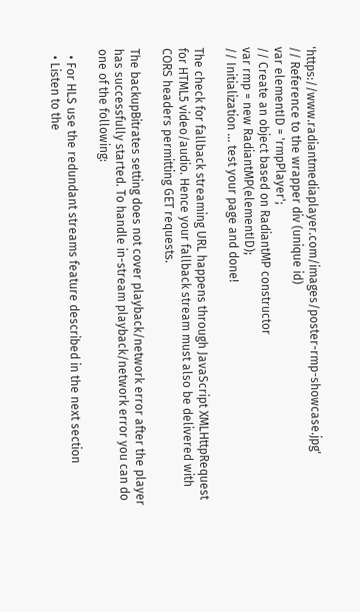'https://www.radiantmediaplayer.com/images/poster-rmp-showcase.jpg'
// Reference to the wrapper div (unique id)
var elementID = 'rmpPlayer';
// Create an object based on RadiantMP constructor
var rmp = new RadiantMP(elementID);
// Initialization ... test your page and done!

The check for fallback streaming URL happens through JavaScript XMLHttpRequest for HTML5 video/audio. Hence your fallback stream must also be delivered with CORS headers permitting GET requests.

The backupBitrates setting does not cover playback/network error after the player has successfully started. To handle in-stream playback/network error you can do one of the following:

  • For HLS use the redundant streams feature described in the next section
  • Listen to the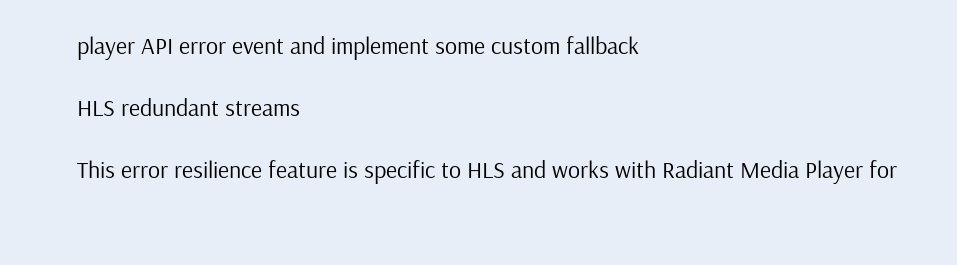player API error event and implement some custom fallback

HLS redundant streams

This error resilience feature is specific to HLS and works with Radiant Media Player for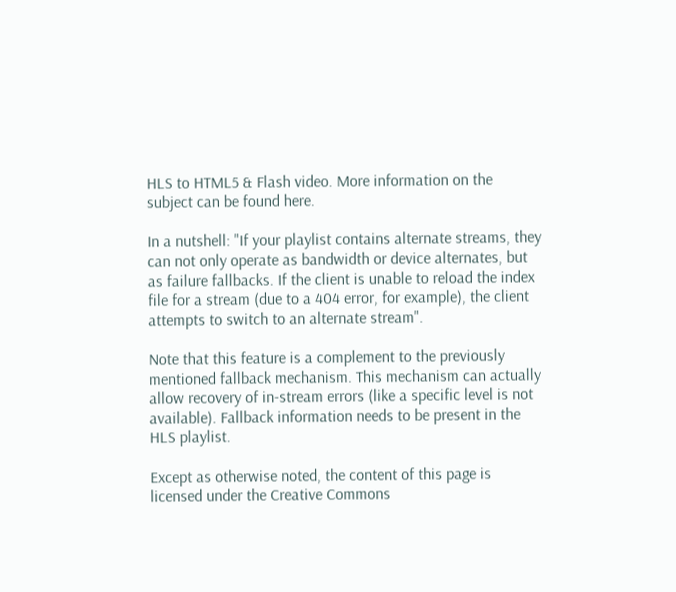HLS to HTML5 & Flash video. More information on the subject can be found here.

In a nutshell: "If your playlist contains alternate streams, they can not only operate as bandwidth or device alternates, but as failure fallbacks. If the client is unable to reload the index file for a stream (due to a 404 error, for example), the client attempts to switch to an alternate stream".

Note that this feature is a complement to the previously mentioned fallback mechanism. This mechanism can actually allow recovery of in-stream errors (like a specific level is not available). Fallback information needs to be present in the HLS playlist.

Except as otherwise noted, the content of this page is licensed under the Creative Commons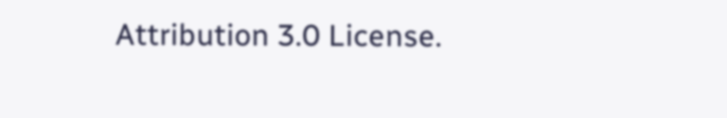Attribution 3.0 License.